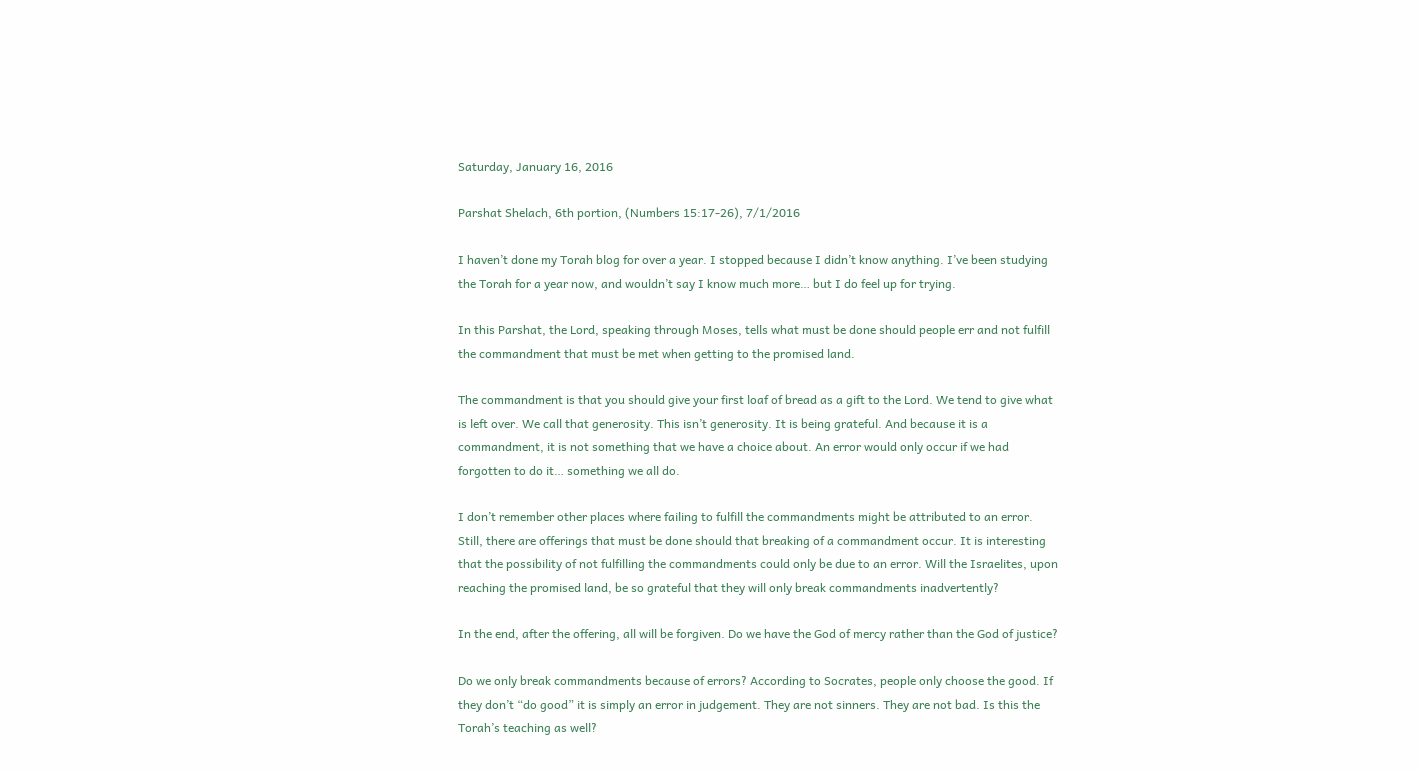Saturday, January 16, 2016

Parshat Shelach, 6th portion, (Numbers 15:17-26), 7/1/2016

I haven’t done my Torah blog for over a year. I stopped because I didn’t know anything. I’ve been studying the Torah for a year now, and wouldn’t say I know much more… but I do feel up for trying.

In this Parshat, the Lord, speaking through Moses, tells what must be done should people err and not fulfill the commandment that must be met when getting to the promised land.

The commandment is that you should give your first loaf of bread as a gift to the Lord. We tend to give what is left over. We call that generosity. This isn’t generosity. It is being grateful. And because it is a commandment, it is not something that we have a choice about. An error would only occur if we had forgotten to do it… something we all do.

I don’t remember other places where failing to fulfill the commandments might be attributed to an error. Still, there are offerings that must be done should that breaking of a commandment occur. It is interesting that the possibility of not fulfilling the commandments could only be due to an error. Will the Israelites, upon reaching the promised land, be so grateful that they will only break commandments inadvertently?

In the end, after the offering, all will be forgiven. Do we have the God of mercy rather than the God of justice?

Do we only break commandments because of errors? According to Socrates, people only choose the good. If they don’t “do good” it is simply an error in judgement. They are not sinners. They are not bad. Is this the Torah’s teaching as well?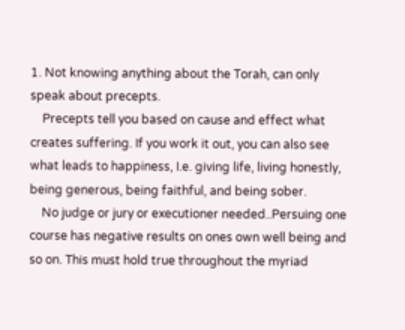1. Not knowing anything about the Torah, can only speak about precepts.
    Precepts tell you based on cause and effect what creates suffering. If you work it out, you can also see what leads to happiness, I.e. giving life, living honestly, being generous, being faithful, and being sober.
    No judge or jury or executioner needed..Persuing one course has negative results on ones own well being and so on. This must hold true throughout the myriad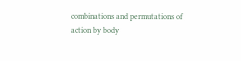combinations and permutations of action by body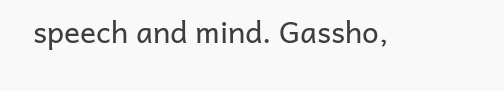speech and mind. Gassho,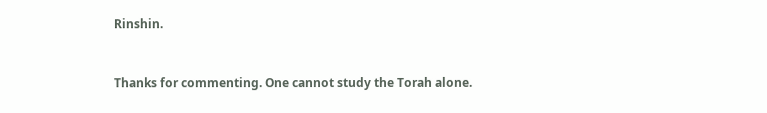Rinshin.


Thanks for commenting. One cannot study the Torah alone.